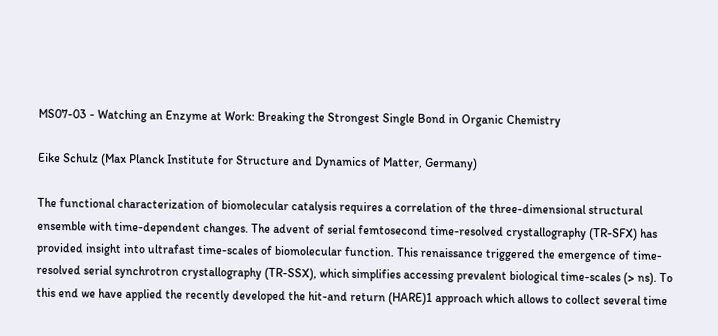MS07-03 - Watching an Enzyme at Work: Breaking the Strongest Single Bond in Organic Chemistry

Eike Schulz (Max Planck Institute for Structure and Dynamics of Matter, Germany)

The functional characterization of biomolecular catalysis requires a correlation of the three-dimensional structural ensemble with time-dependent changes. The advent of serial femtosecond time-resolved crystallography (TR-SFX) has provided insight into ultrafast time-scales of biomolecular function. This renaissance triggered the emergence of time-resolved serial synchrotron crystallography (TR-SSX), which simplifies accessing prevalent biological time-scales (> ns). To this end we have applied the recently developed the hit-and return (HARE)1 approach which allows to collect several time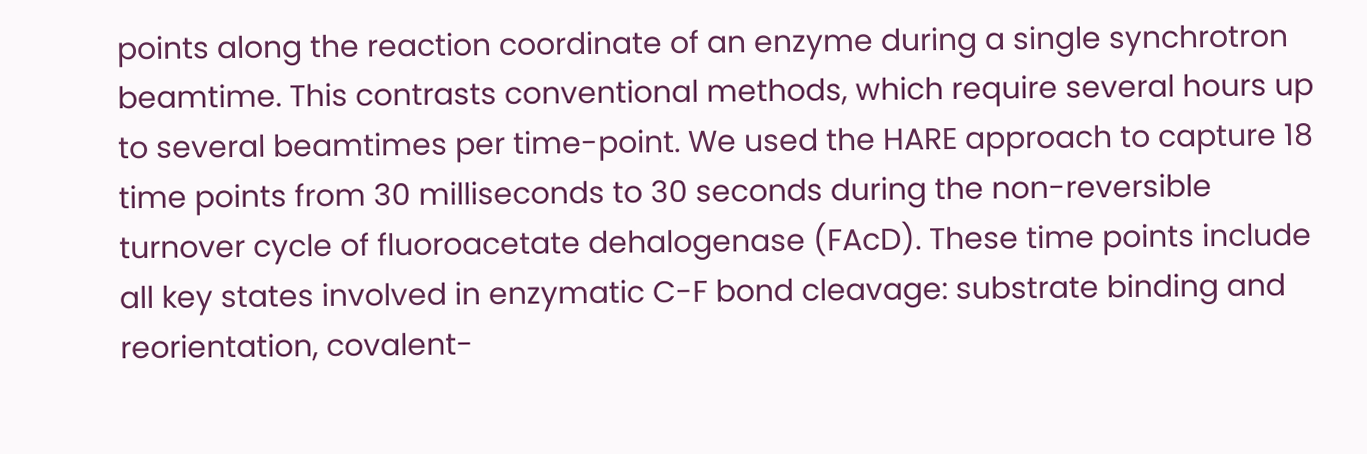points along the reaction coordinate of an enzyme during a single synchrotron beamtime. This contrasts conventional methods, which require several hours up to several beamtimes per time-point. We used the HARE approach to capture 18 time points from 30 milliseconds to 30 seconds during the non-reversible turnover cycle of fluoroacetate dehalogenase (FAcD). These time points include all key states involved in enzymatic C-F bond cleavage: substrate binding and reorientation, covalent-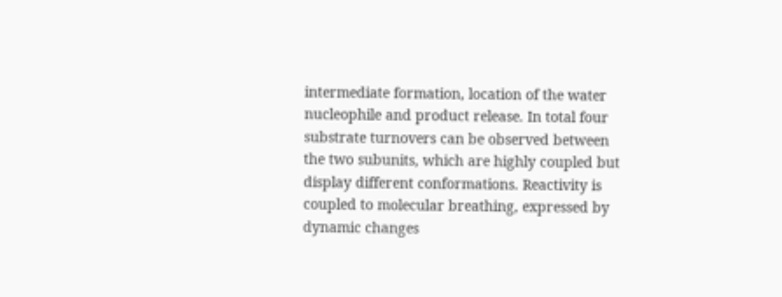intermediate formation, location of the water nucleophile and product release. In total four substrate turnovers can be observed between the two subunits, which are highly coupled but display different conformations. Reactivity is coupled to molecular breathing, expressed by dynamic changes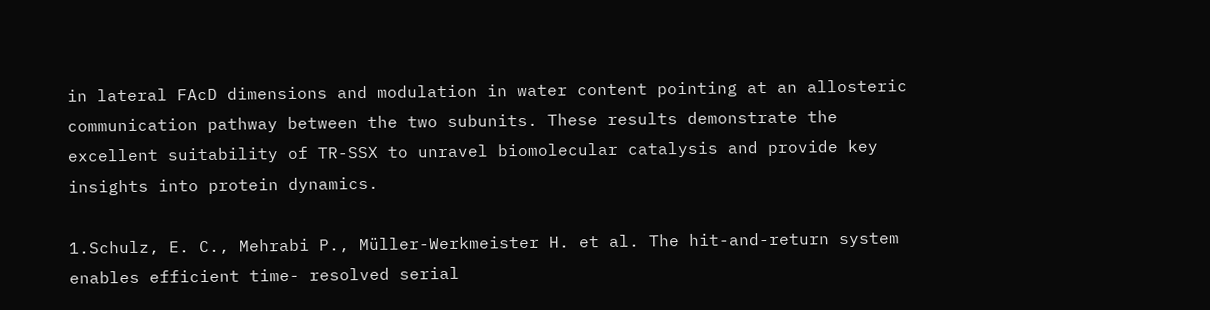in lateral FAcD dimensions and modulation in water content pointing at an allosteric communication pathway between the two subunits. These results demonstrate the excellent suitability of TR-SSX to unravel biomolecular catalysis and provide key insights into protein dynamics.

1.Schulz, E. C., Mehrabi P., Müller-Werkmeister H. et al. The hit-and-return system enables efficient time- resolved serial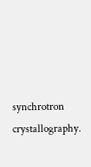synchrotron crystallography.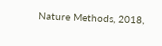Nature Methods, 2018,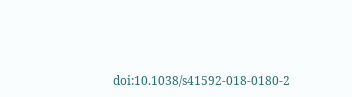doi:10.1038/s41592-018-0180-2